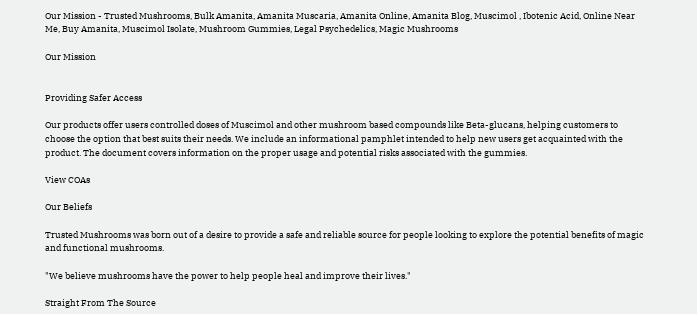Our Mission - Trusted Mushrooms, Bulk Amanita, Amanita Muscaria, Amanita Online, Amanita Blog, Muscimol , Ibotenic Acid, Online Near Me, Buy Amanita, Muscimol Isolate, Mushroom Gummies, Legal Psychedelics, Magic Mushrooms

Our Mission


Providing Safer Access

Our products offer users controlled doses of Muscimol and other mushroom based compounds like Beta-glucans, helping customers to choose the option that best suits their needs. We include an informational pamphlet intended to help new users get acquainted with the product. The document covers information on the proper usage and potential risks associated with the gummies.

View COAs

Our Beliefs

Trusted Mushrooms was born out of a desire to provide a safe and reliable source for people looking to explore the potential benefits of magic and functional mushrooms.

"We believe mushrooms have the power to help people heal and improve their lives."

Straight From The Source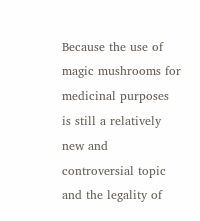Because the use of magic mushrooms for medicinal purposes is still a relatively new and controversial topic and the legality of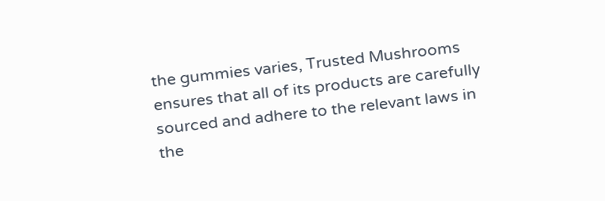the gummies varies, Trusted Mushrooms ensures that all of its products are carefully sourced and adhere to the relevant laws in the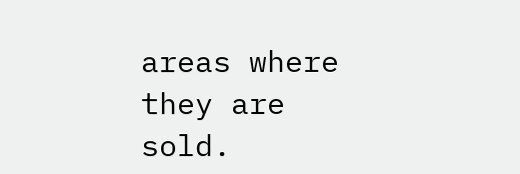areas where they are sold.